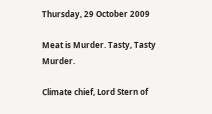Thursday, 29 October 2009

Meat is Murder. Tasty, Tasty Murder.

Climate chief, Lord Stern of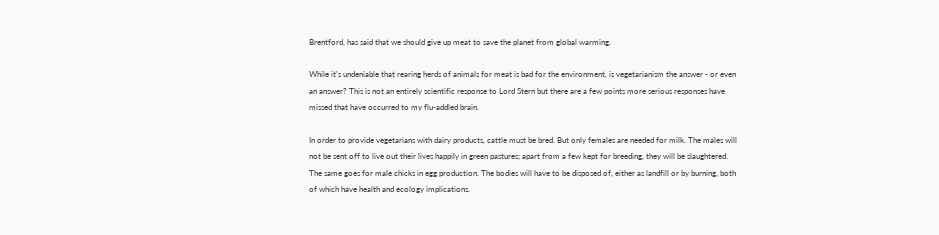Brentford, has said that we should give up meat to save the planet from global warming.

While it's undeniable that rearing herds of animals for meat is bad for the environment, is vegetarianism the answer - or even an answer? This is not an entirely scientific response to Lord Stern but there are a few points more serious responses have missed that have occurred to my flu-addled brain.

In order to provide vegetarians with dairy products, cattle must be bred. But only females are needed for milk. The males will not be sent off to live out their lives happily in green pastures; apart from a few kept for breeding, they will be slaughtered. The same goes for male chicks in egg production. The bodies will have to be disposed of, either as landfill or by burning, both of which have health and ecology implications.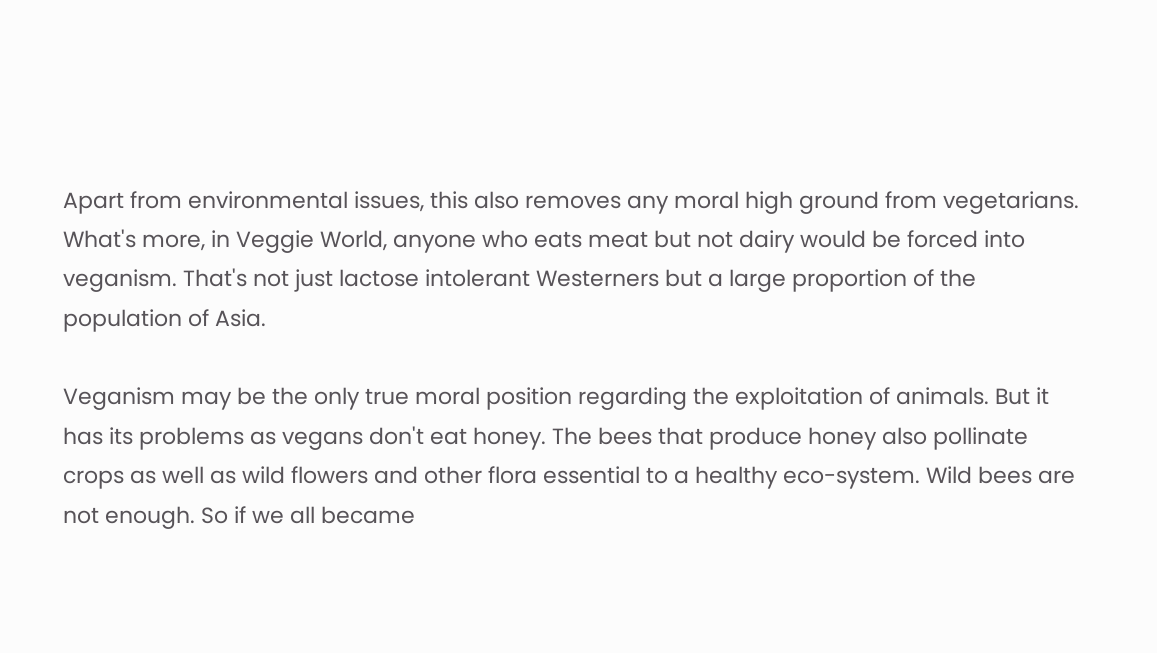Apart from environmental issues, this also removes any moral high ground from vegetarians. What's more, in Veggie World, anyone who eats meat but not dairy would be forced into veganism. That's not just lactose intolerant Westerners but a large proportion of the population of Asia.

Veganism may be the only true moral position regarding the exploitation of animals. But it has its problems as vegans don't eat honey. The bees that produce honey also pollinate crops as well as wild flowers and other flora essential to a healthy eco-system. Wild bees are not enough. So if we all became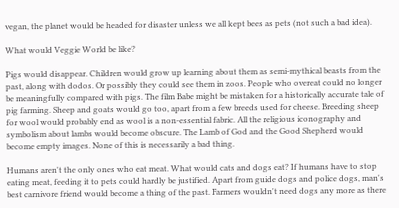vegan, the planet would be headed for disaster unless we all kept bees as pets (not such a bad idea).

What would Veggie World be like?

Pigs would disappear. Children would grow up learning about them as semi-mythical beasts from the past, along with dodos. Or possibly they could see them in zoos. People who overeat could no longer be meaningfully compared with pigs. The film Babe might be mistaken for a historically accurate tale of pig farming. Sheep and goats would go too, apart from a few breeds used for cheese. Breeding sheep for wool would probably end as wool is a non-essential fabric. All the religious iconography and symbolism about lambs would become obscure. The Lamb of God and the Good Shepherd would become empty images. None of this is necessarily a bad thing.

Humans aren't the only ones who eat meat. What would cats and dogs eat? If humans have to stop eating meat, feeding it to pets could hardly be justified. Apart from guide dogs and police dogs, man's best carnivore friend would become a thing of the past. Farmers wouldn't need dogs any more as there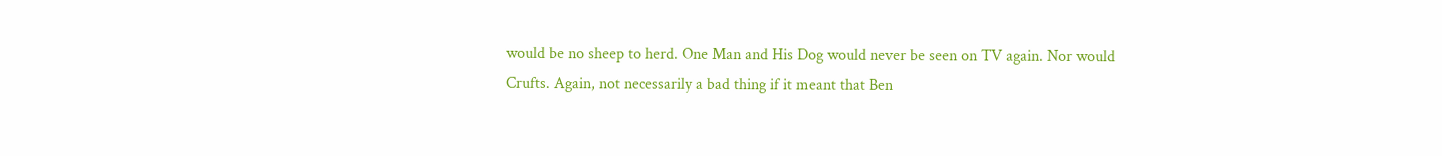would be no sheep to herd. One Man and His Dog would never be seen on TV again. Nor would Crufts. Again, not necessarily a bad thing if it meant that Ben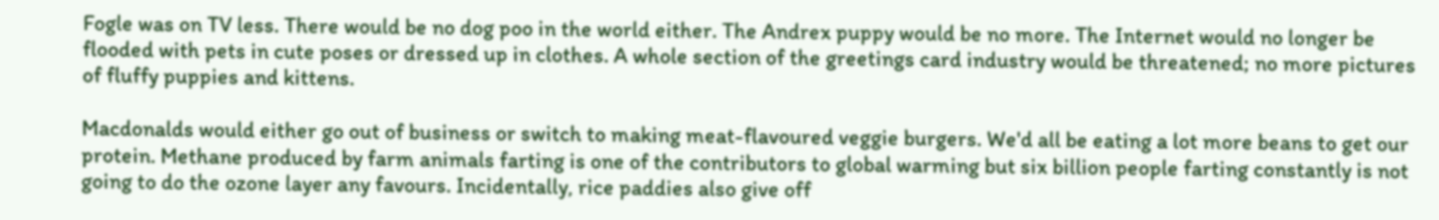Fogle was on TV less. There would be no dog poo in the world either. The Andrex puppy would be no more. The Internet would no longer be flooded with pets in cute poses or dressed up in clothes. A whole section of the greetings card industry would be threatened; no more pictures of fluffy puppies and kittens.

Macdonalds would either go out of business or switch to making meat-flavoured veggie burgers. We'd all be eating a lot more beans to get our protein. Methane produced by farm animals farting is one of the contributors to global warming but six billion people farting constantly is not going to do the ozone layer any favours. Incidentally, rice paddies also give off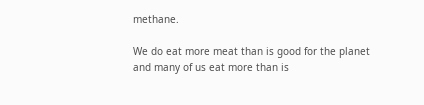methane.

We do eat more meat than is good for the planet and many of us eat more than is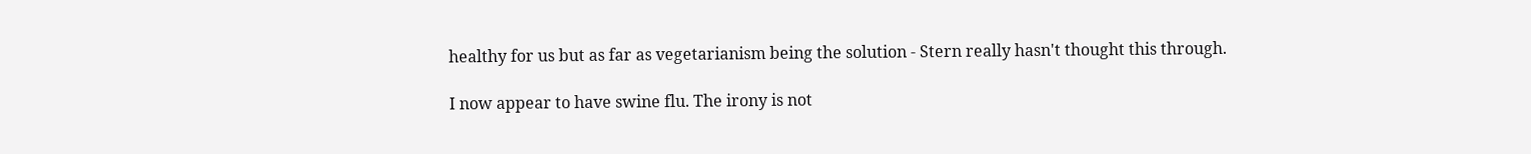healthy for us but as far as vegetarianism being the solution - Stern really hasn't thought this through.

I now appear to have swine flu. The irony is not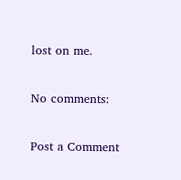lost on me.

No comments:

Post a Comment